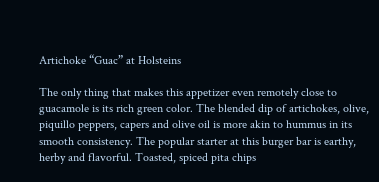Artichoke “Guac” at Holsteins

The only thing that makes this appetizer even remotely close to guacamole is its rich green color. The blended dip of artichokes, olive, piquillo peppers, capers and olive oil is more akin to hummus in its smooth consistency. The popular starter at this burger bar is earthy, herby and flavorful. Toasted, spiced pita chips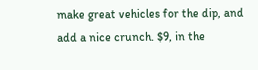make great vehicles for the dip, and add a nice crunch. $9, in the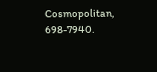Cosmopolitan, 698-7940.